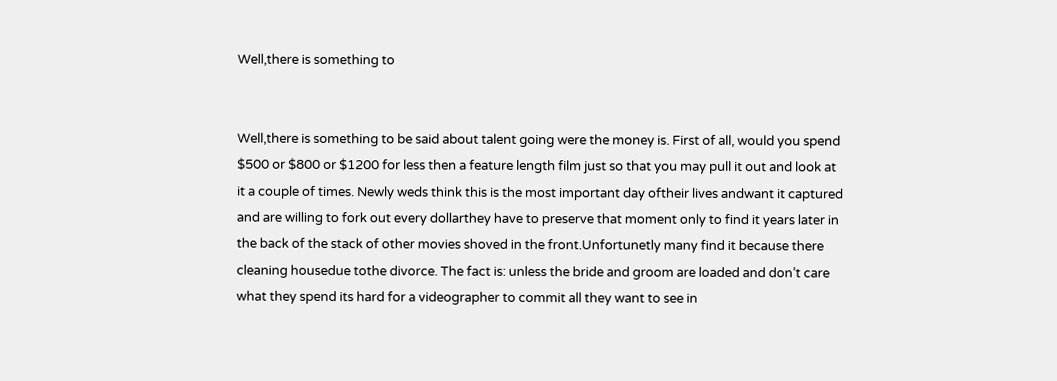Well,there is something to


Well,there is something to be said about talent going were the money is. First of all, would you spend $500 or $800 or $1200 for less then a feature length film just so that you may pull it out and look at it a couple of times. Newly weds think this is the most important day oftheir lives andwant it captured and are willing to fork out every dollarthey have to preserve that moment only to find it years later in the back of the stack of other movies shoved in the front.Unfortunetly many find it because there cleaning housedue tothe divorce. The fact is: unless the bride and groom are loaded and don’t care what they spend its hard for a videographer to commit all they want to see in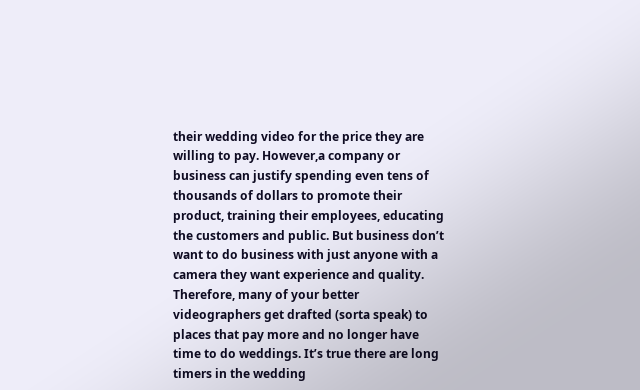their wedding video for the price they are willing to pay. However,a company or business can justify spending even tens of thousands of dollars to promote their product, training their employees, educating the customers and public. But business don’t want to do business with just anyone with a camera they want experience and quality. Therefore, many of your better videographers get drafted (sorta speak) to places that pay more and no longer have time to do weddings. It’s true there are long timers in the wedding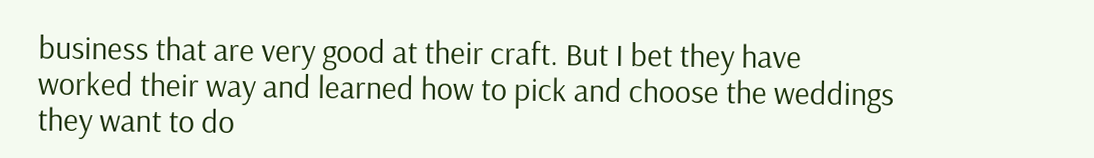business that are very good at their craft. But I bet they have worked their way and learned how to pick and choose the weddings they want to do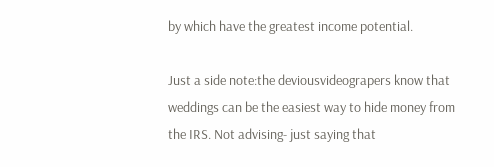by which have the greatest income potential.

Just a side note:the deviousvideograpers know that weddings can be the easiest way to hide money from the IRS. Not advising- just saying that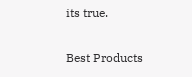its true.

Best Products